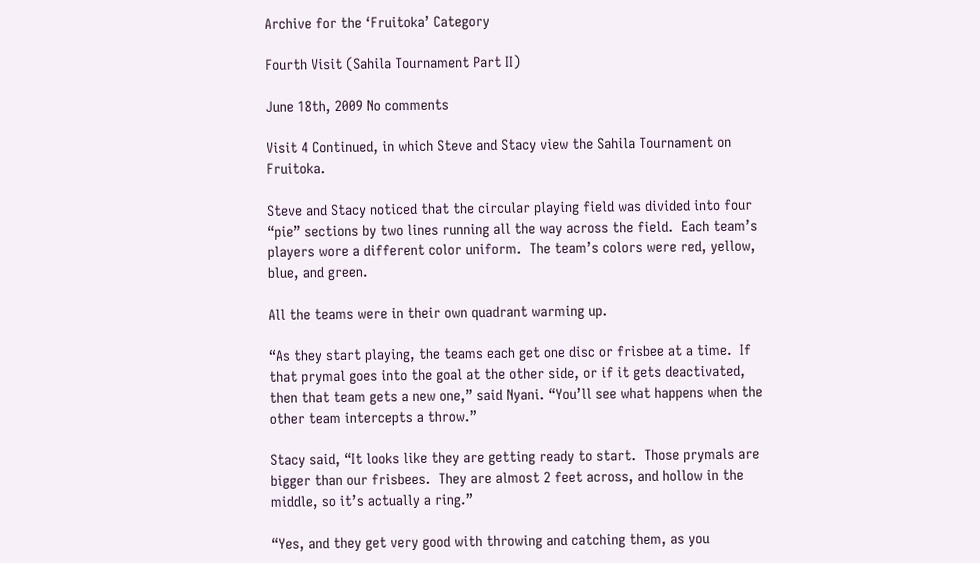Archive for the ‘Fruitoka’ Category

Fourth Visit (Sahila Tournament Part II)

June 18th, 2009 No comments

Visit 4 Continued, in which Steve and Stacy view the Sahila Tournament on Fruitoka.

Steve and Stacy noticed that the circular playing field was divided into four “pie” sections by two lines running all the way across the field.  Each team’s players wore a different color uniform.  The team’s colors were red, yellow, blue, and green.

All the teams were in their own quadrant warming up.

“As they start playing, the teams each get one disc or frisbee at a time.  If that prymal goes into the goal at the other side, or if it gets deactivated, then that team gets a new one,” said Nyani. “You’ll see what happens when the other team intercepts a throw.”

Stacy said, “It looks like they are getting ready to start.  Those prymals are bigger than our frisbees.  They are almost 2 feet across, and hollow in the middle, so it’s actually a ring.”

“Yes, and they get very good with throwing and catching them, as you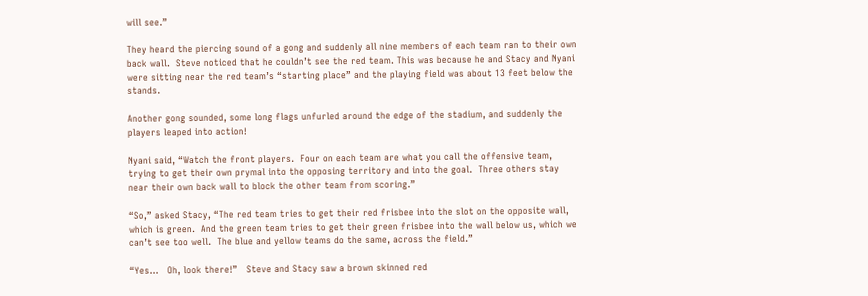will see.”

They heard the piercing sound of a gong and suddenly all nine members of each team ran to their own back wall.  Steve noticed that he couldn’t see the red team. This was because he and Stacy and Nyani were sitting near the red team’s “starting place” and the playing field was about 13 feet below the stands.

Another gong sounded, some long flags unfurled around the edge of the stadium, and suddenly the players leaped into action!

Nyani said, “Watch the front players.  Four on each team are what you call the offensive team, trying to get their own prymal into the opposing territory and into the goal.  Three others stay near their own back wall to block the other team from scoring.”

“So,” asked Stacy, “The red team tries to get their red frisbee into the slot on the opposite wall, which is green.  And the green team tries to get their green frisbee into the wall below us, which we can’t see too well.  The blue and yellow teams do the same, across the field.”

“Yes…   Oh, look there!”   Steve and Stacy saw a brown skinned red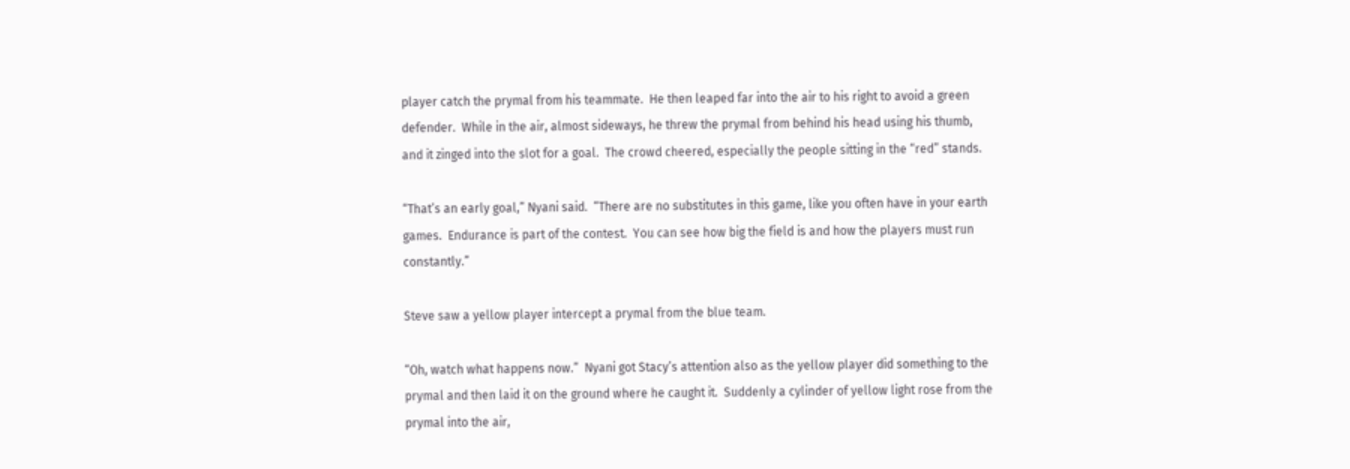player catch the prymal from his teammate.  He then leaped far into the air to his right to avoid a green defender.  While in the air, almost sideways, he threw the prymal from behind his head using his thumb, and it zinged into the slot for a goal.  The crowd cheered, especially the people sitting in the “red” stands.

“That’s an early goal,” Nyani said.  “There are no substitutes in this game, like you often have in your earth games.  Endurance is part of the contest.  You can see how big the field is and how the players must run constantly.”

Steve saw a yellow player intercept a prymal from the blue team.

“Oh, watch what happens now.”  Nyani got Stacy’s attention also as the yellow player did something to the prymal and then laid it on the ground where he caught it.  Suddenly a cylinder of yellow light rose from the prymal into the air,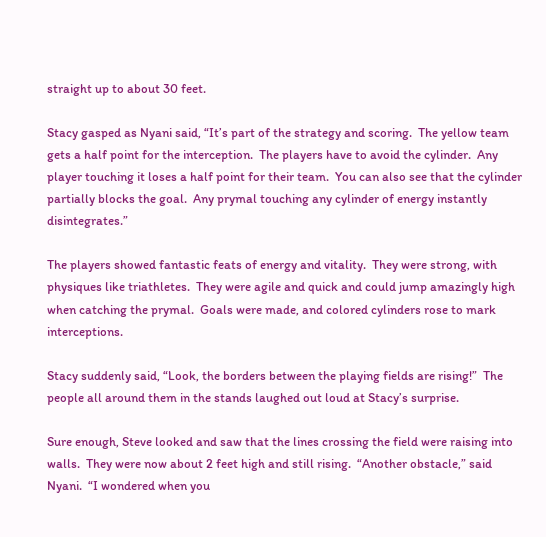straight up to about 30 feet.

Stacy gasped as Nyani said, “It’s part of the strategy and scoring.  The yellow team gets a half point for the interception.  The players have to avoid the cylinder.  Any player touching it loses a half point for their team.  You can also see that the cylinder partially blocks the goal.  Any prymal touching any cylinder of energy instantly disintegrates.”

The players showed fantastic feats of energy and vitality.  They were strong, with physiques like triathletes.  They were agile and quick and could jump amazingly high when catching the prymal.  Goals were made, and colored cylinders rose to mark interceptions.

Stacy suddenly said, “Look, the borders between the playing fields are rising!”  The people all around them in the stands laughed out loud at Stacy’s surprise.

Sure enough, Steve looked and saw that the lines crossing the field were raising into walls.  They were now about 2 feet high and still rising.  “Another obstacle,” said Nyani.  “I wondered when you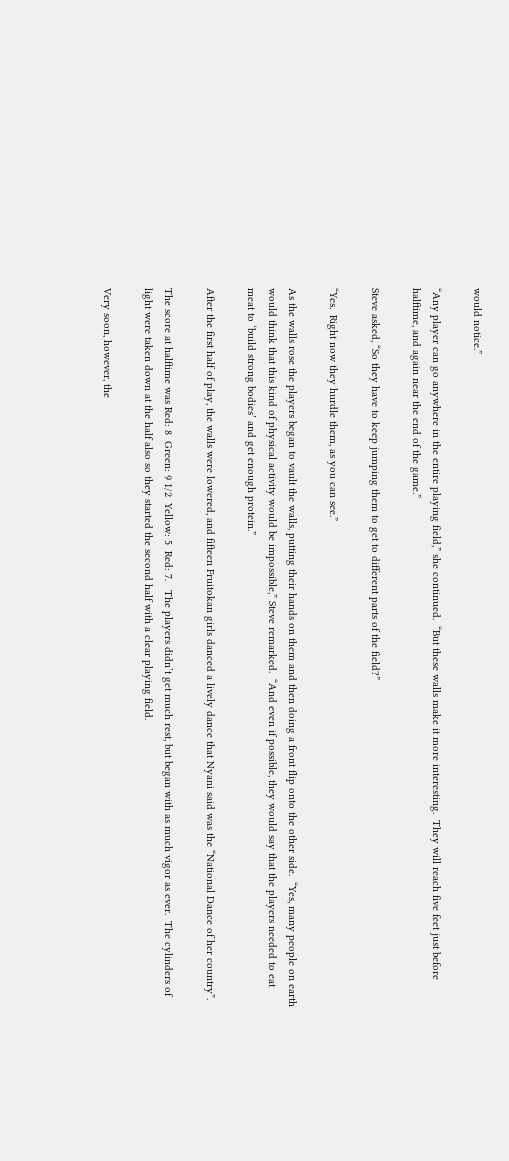would notice.”

“Any player can go anywhere in the entire playing field,” she continued.  “But these walls make it more interesting.  They will reach five feet just before halftime, and again near the end of the game.”

Steve asked, “So they have to keep jumping them to get to different parts of the field?”

“Yes.  Right now they hurdle them, as you can see.”

As the walls rose the players began to vault the walls, putting their hands on them and then doing a front flip onto the other side.  “Yes, many people on earth would think that this kind of physical activity would be impossible,” Steve remarked.  “And even if possible, they would say that the players needed to eat meat to ‘build strong bodies’ and get enough protein.”

After the first half of play, the walls were lowered, and fifteen Fruitokan girls danced a lively dance that Nyani said was the “National Dance of her country”.

The score at halftime was Red: 8  Green: 9 1/2  Yellow: 5  Red: 7.   The players didn’t get much rest, but began with as much vigor as ever.  The cylinders of light were taken down at the half also so they started the second half with a clear playing field.

Very soon, however, the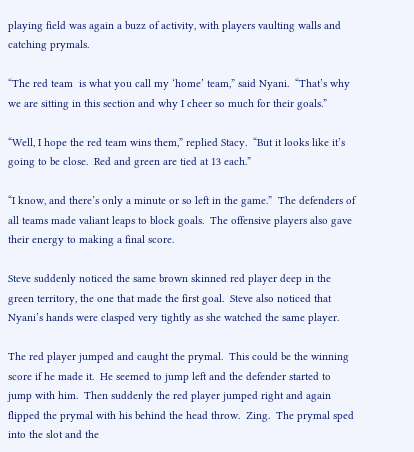playing field was again a buzz of activity, with players vaulting walls and catching prymals.

“The red team  is what you call my ‘home’ team,” said Nyani.  “That’s why we are sitting in this section and why I cheer so much for their goals.”

“Well, I hope the red team wins them,” replied Stacy.  “But it looks like it’s going to be close.  Red and green are tied at 13 each.”

“I know, and there’s only a minute or so left in the game.”  The defenders of all teams made valiant leaps to block goals.  The offensive players also gave their energy to making a final score.

Steve suddenly noticed the same brown skinned red player deep in the green territory, the one that made the first goal.  Steve also noticed that Nyani’s hands were clasped very tightly as she watched the same player.

The red player jumped and caught the prymal.  This could be the winning score if he made it.  He seemed to jump left and the defender started to jump with him.  Then suddenly the red player jumped right and again flipped the prymal with his behind the head throw.  Zing.  The prymal sped into the slot and the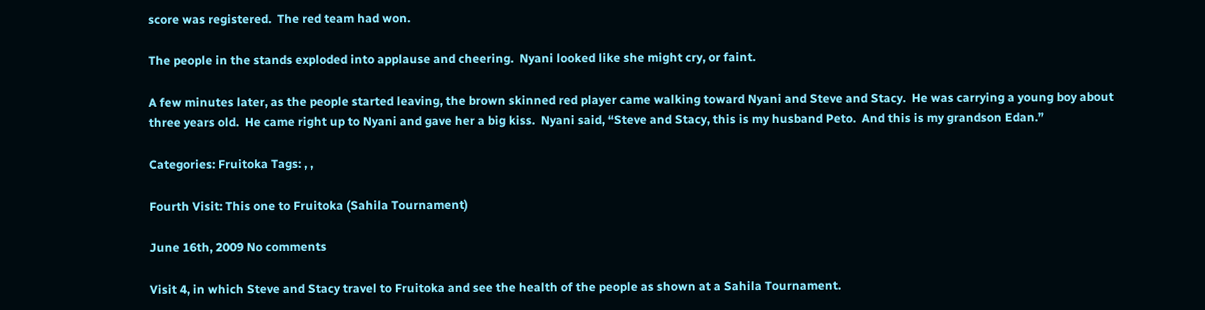score was registered.  The red team had won.

The people in the stands exploded into applause and cheering.  Nyani looked like she might cry, or faint.

A few minutes later, as the people started leaving, the brown skinned red player came walking toward Nyani and Steve and Stacy.  He was carrying a young boy about three years old.  He came right up to Nyani and gave her a big kiss.  Nyani said, “Steve and Stacy, this is my husband Peto.  And this is my grandson Edan.”

Categories: Fruitoka Tags: , ,

Fourth Visit: This one to Fruitoka (Sahila Tournament)

June 16th, 2009 No comments

Visit 4, in which Steve and Stacy travel to Fruitoka and see the health of the people as shown at a Sahila Tournament.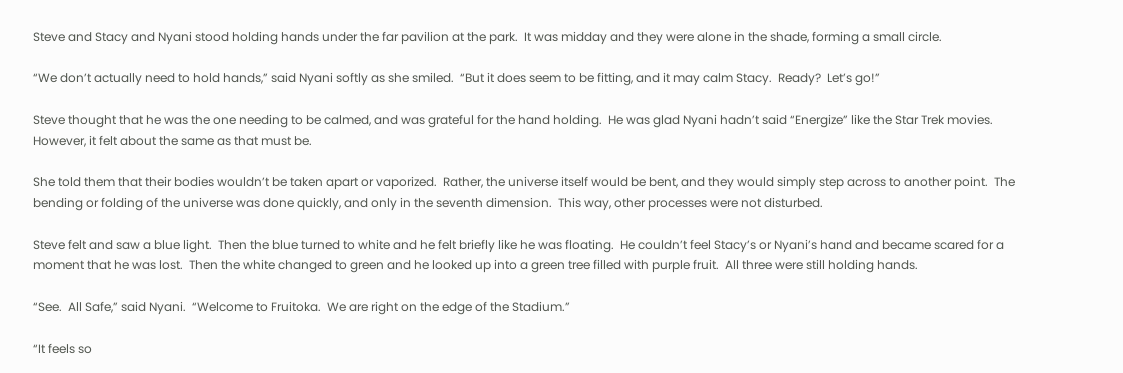Steve and Stacy and Nyani stood holding hands under the far pavilion at the park.  It was midday and they were alone in the shade, forming a small circle.

“We don’t actually need to hold hands,” said Nyani softly as she smiled.  “But it does seem to be fitting, and it may calm Stacy.  Ready?  Let’s go!”

Steve thought that he was the one needing to be calmed, and was grateful for the hand holding.  He was glad Nyani hadn’t said “Energize” like the Star Trek movies.  However, it felt about the same as that must be.

She told them that their bodies wouldn’t be taken apart or vaporized.  Rather, the universe itself would be bent, and they would simply step across to another point.  The bending or folding of the universe was done quickly, and only in the seventh dimension.  This way, other processes were not disturbed.

Steve felt and saw a blue light.  Then the blue turned to white and he felt briefly like he was floating.  He couldn’t feel Stacy’s or Nyani’s hand and became scared for a moment that he was lost.  Then the white changed to green and he looked up into a green tree filled with purple fruit.  All three were still holding hands.

“See.  All Safe,” said Nyani.  “Welcome to Fruitoka.  We are right on the edge of the Stadium.”

“It feels so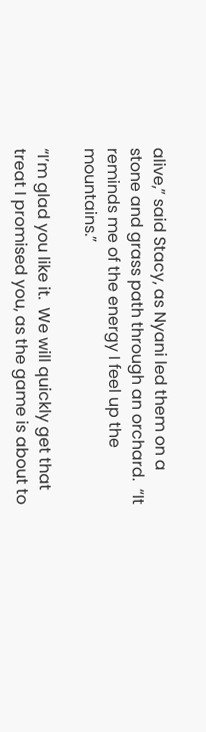alive,” said Stacy, as Nyani led them on a stone and grass path through an orchard.  “It reminds me of the energy I feel up the mountains.”

“I’m glad you like it.  We will quickly get that treat I promised you, as the game is about to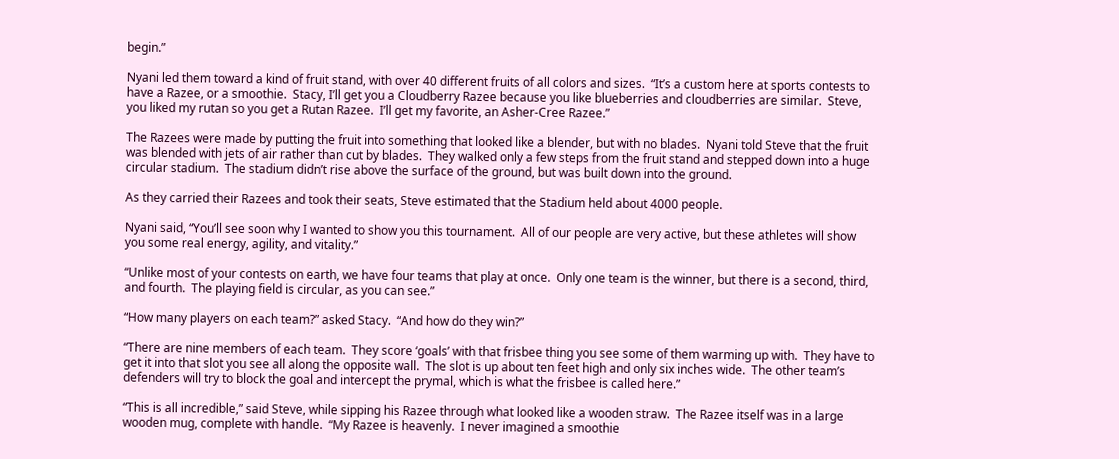begin.”

Nyani led them toward a kind of fruit stand, with over 40 different fruits of all colors and sizes.  “It’s a custom here at sports contests to have a Razee, or a smoothie.  Stacy, I’ll get you a Cloudberry Razee because you like blueberries and cloudberries are similar.  Steve, you liked my rutan so you get a Rutan Razee.  I’ll get my favorite, an Asher-Cree Razee.”

The Razees were made by putting the fruit into something that looked like a blender, but with no blades.  Nyani told Steve that the fruit was blended with jets of air rather than cut by blades.  They walked only a few steps from the fruit stand and stepped down into a huge circular stadium.  The stadium didn’t rise above the surface of the ground, but was built down into the ground.

As they carried their Razees and took their seats, Steve estimated that the Stadium held about 4000 people.

Nyani said, “You’ll see soon why I wanted to show you this tournament.  All of our people are very active, but these athletes will show you some real energy, agility, and vitality.”

“Unlike most of your contests on earth, we have four teams that play at once.  Only one team is the winner, but there is a second, third, and fourth.  The playing field is circular, as you can see.”

“How many players on each team?” asked Stacy.  “And how do they win?”

“There are nine members of each team.  They score ‘goals’ with that frisbee thing you see some of them warming up with.  They have to get it into that slot you see all along the opposite wall.  The slot is up about ten feet high and only six inches wide.  The other team’s defenders will try to block the goal and intercept the prymal, which is what the frisbee is called here.”

“This is all incredible,” said Steve, while sipping his Razee through what looked like a wooden straw.  The Razee itself was in a large wooden mug, complete with handle.  “My Razee is heavenly.  I never imagined a smoothie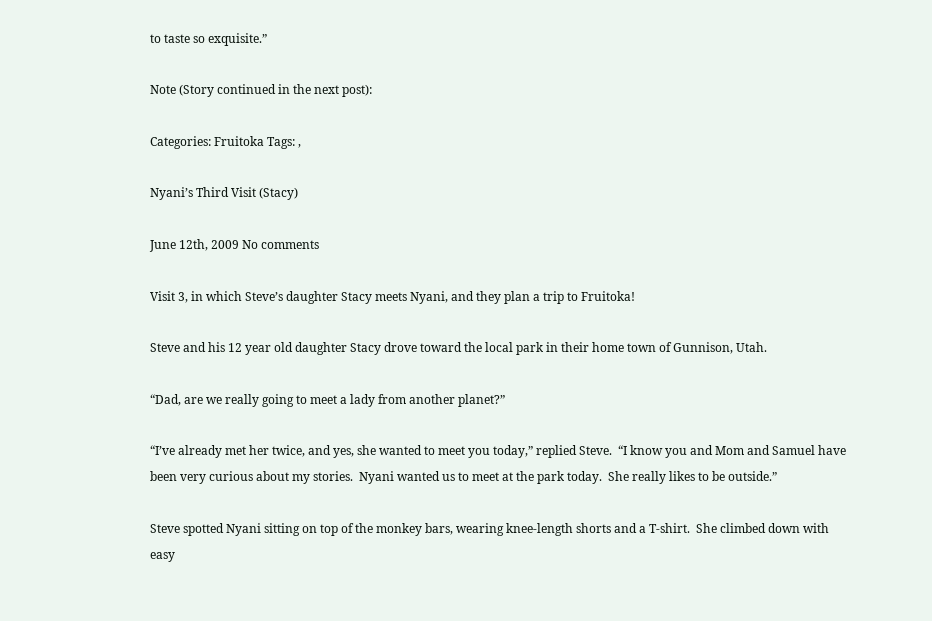to taste so exquisite.”

Note (Story continued in the next post):

Categories: Fruitoka Tags: ,

Nyani’s Third Visit (Stacy)

June 12th, 2009 No comments

Visit 3, in which Steve’s daughter Stacy meets Nyani, and they plan a trip to Fruitoka!

Steve and his 12 year old daughter Stacy drove toward the local park in their home town of Gunnison, Utah.

“Dad, are we really going to meet a lady from another planet?”

“I’ve already met her twice, and yes, she wanted to meet you today,” replied Steve.  “I know you and Mom and Samuel have been very curious about my stories.  Nyani wanted us to meet at the park today.  She really likes to be outside.”

Steve spotted Nyani sitting on top of the monkey bars, wearing knee-length shorts and a T-shirt.  She climbed down with easy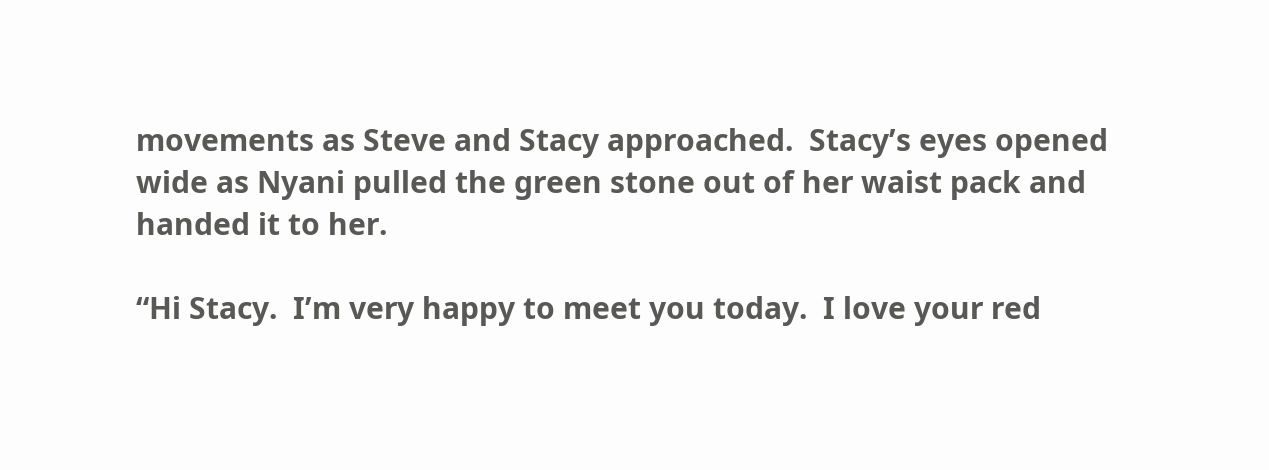movements as Steve and Stacy approached.  Stacy’s eyes opened wide as Nyani pulled the green stone out of her waist pack and handed it to her.

“Hi Stacy.  I’m very happy to meet you today.  I love your red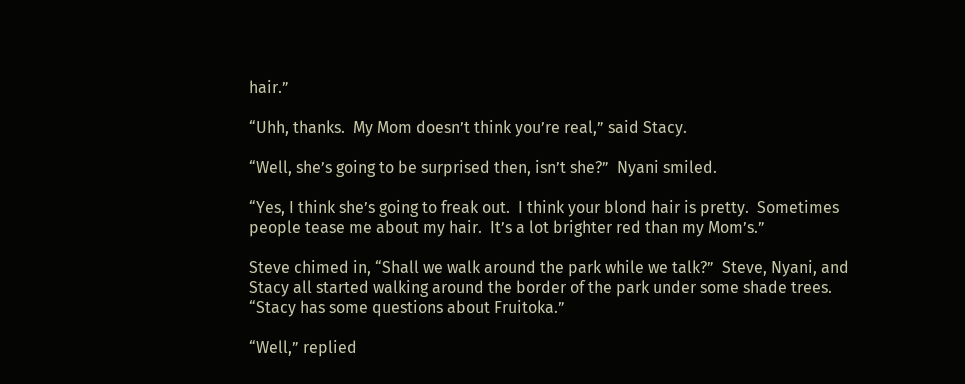hair.”

“Uhh, thanks.  My Mom doesn’t think you’re real,” said Stacy.

“Well, she’s going to be surprised then, isn’t she?”  Nyani smiled.

“Yes, I think she’s going to freak out.  I think your blond hair is pretty.  Sometimes people tease me about my hair.  It’s a lot brighter red than my Mom’s.”

Steve chimed in, “Shall we walk around the park while we talk?”  Steve, Nyani, and Stacy all started walking around the border of the park under some shade trees.  “Stacy has some questions about Fruitoka.”

“Well,” replied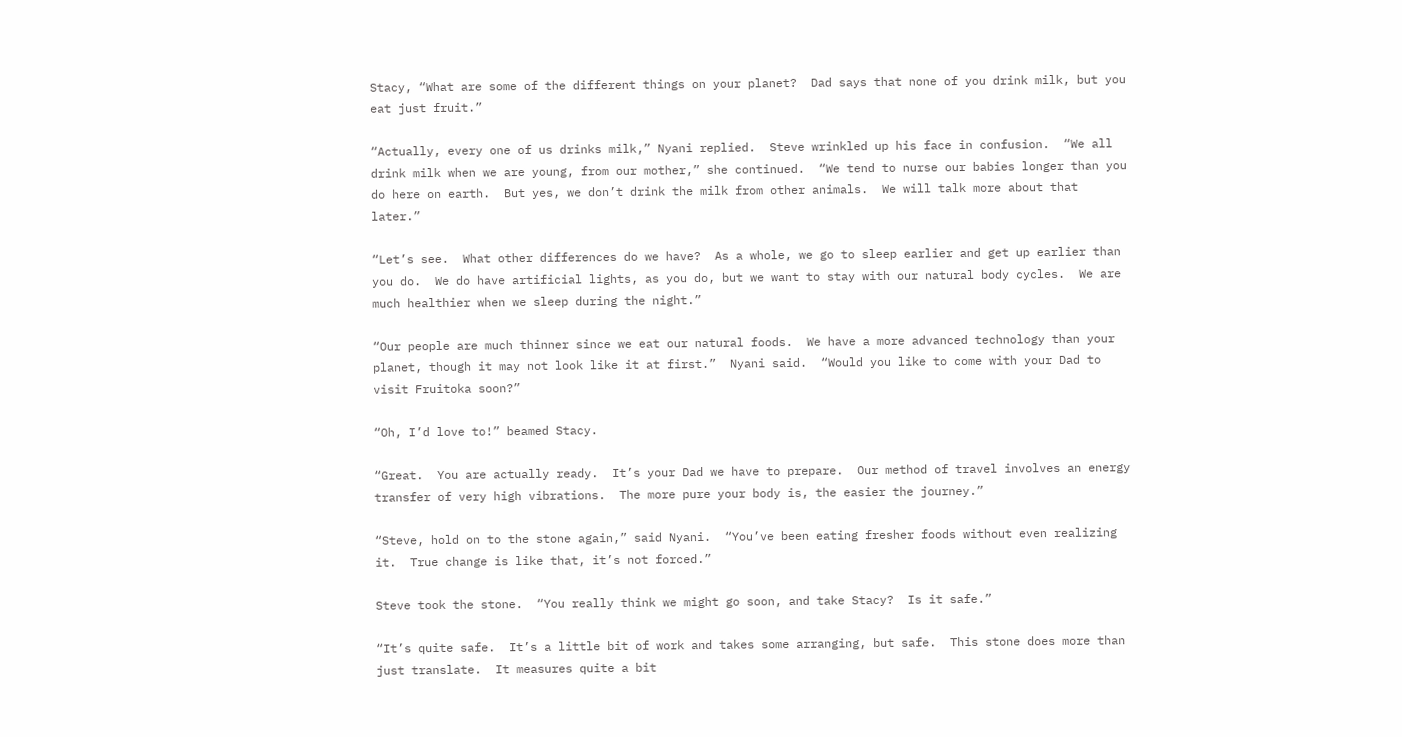Stacy, “What are some of the different things on your planet?  Dad says that none of you drink milk, but you eat just fruit.”

“Actually, every one of us drinks milk,” Nyani replied.  Steve wrinkled up his face in confusion.  “We all drink milk when we are young, from our mother,” she continued.  “We tend to nurse our babies longer than you do here on earth.  But yes, we don’t drink the milk from other animals.  We will talk more about that later.”

“Let’s see.  What other differences do we have?  As a whole, we go to sleep earlier and get up earlier than you do.  We do have artificial lights, as you do, but we want to stay with our natural body cycles.  We are much healthier when we sleep during the night.”

“Our people are much thinner since we eat our natural foods.  We have a more advanced technology than your planet, though it may not look like it at first.”  Nyani said.  “Would you like to come with your Dad to visit Fruitoka soon?”

“Oh, I’d love to!” beamed Stacy.

“Great.  You are actually ready.  It’s your Dad we have to prepare.  Our method of travel involves an energy transfer of very high vibrations.  The more pure your body is, the easier the journey.”

“Steve, hold on to the stone again,” said Nyani.  “You’ve been eating fresher foods without even realizing it.  True change is like that, it’s not forced.”

Steve took the stone.  “You really think we might go soon, and take Stacy?  Is it safe.”

“It’s quite safe.  It’s a little bit of work and takes some arranging, but safe.  This stone does more than just translate.  It measures quite a bit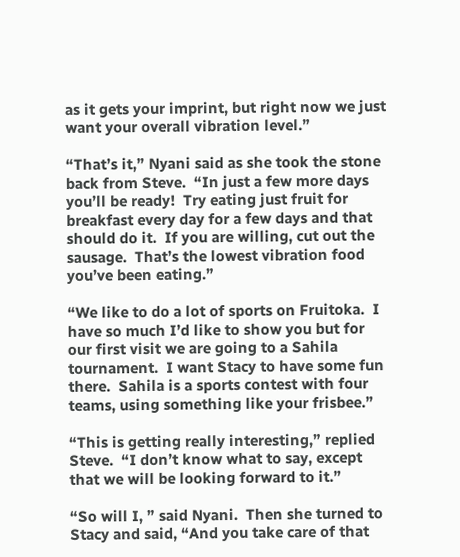as it gets your imprint, but right now we just want your overall vibration level.”

“That’s it,” Nyani said as she took the stone back from Steve.  “In just a few more days you’ll be ready!  Try eating just fruit for breakfast every day for a few days and that should do it.  If you are willing, cut out the sausage.  That’s the lowest vibration food you’ve been eating.”

“We like to do a lot of sports on Fruitoka.  I have so much I’d like to show you but for our first visit we are going to a Sahila tournament.  I want Stacy to have some fun there.  Sahila is a sports contest with four teams, using something like your frisbee.”

“This is getting really interesting,” replied Steve.  “I don’t know what to say, except that we will be looking forward to it.”

“So will I, ” said Nyani.  Then she turned to Stacy and said, “And you take care of that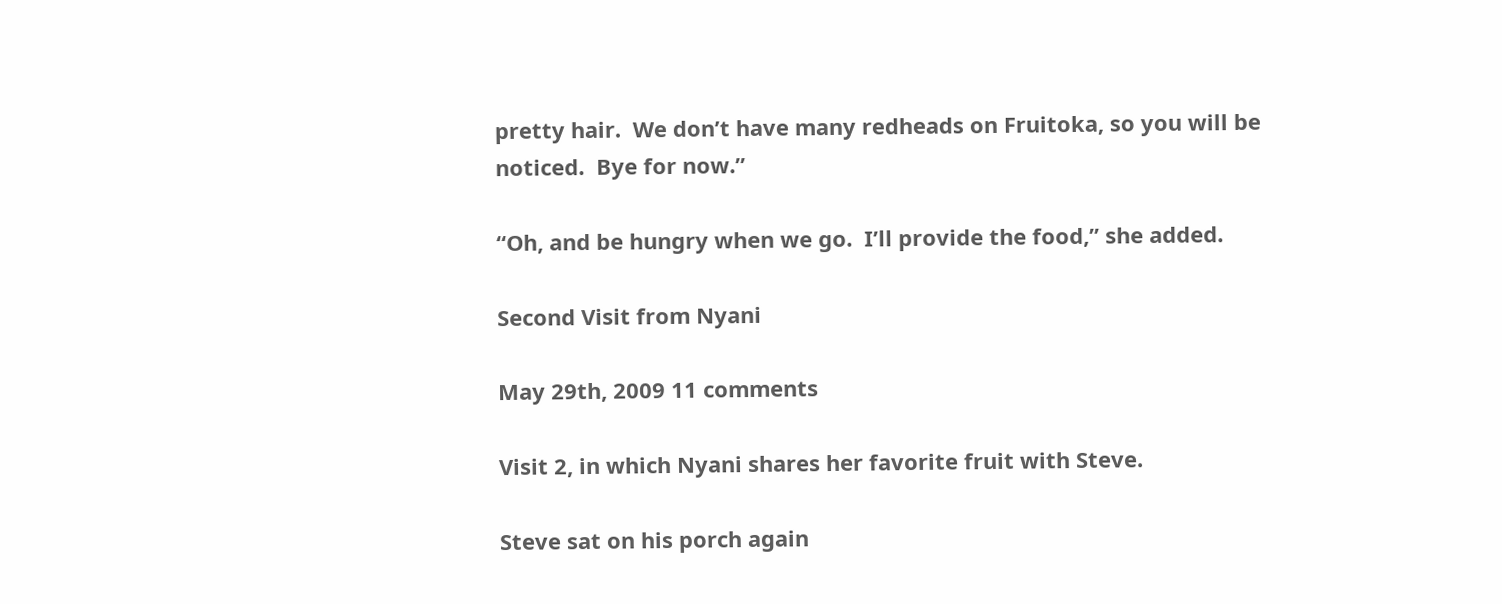pretty hair.  We don’t have many redheads on Fruitoka, so you will be noticed.  Bye for now.”

“Oh, and be hungry when we go.  I’ll provide the food,” she added.

Second Visit from Nyani

May 29th, 2009 11 comments

Visit 2, in which Nyani shares her favorite fruit with Steve.

Steve sat on his porch again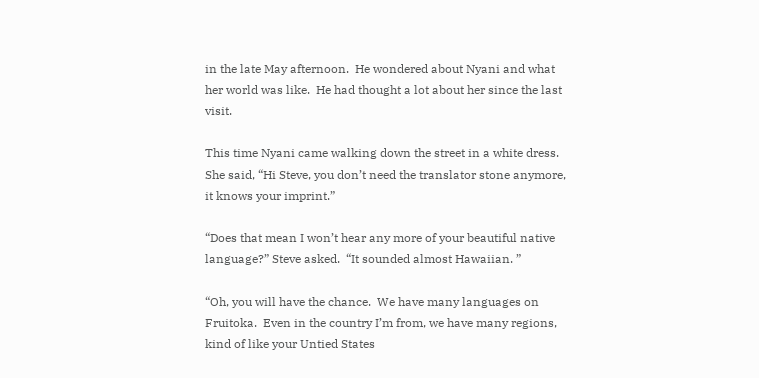in the late May afternoon.  He wondered about Nyani and what her world was like.  He had thought a lot about her since the last visit.

This time Nyani came walking down the street in a white dress.  She said, “Hi Steve, you don’t need the translator stone anymore, it knows your imprint.”

“Does that mean I won’t hear any more of your beautiful native language?” Steve asked.  “It sounded almost Hawaiian. ”

“Oh, you will have the chance.  We have many languages on Fruitoka.  Even in the country I’m from, we have many regions, kind of like your Untied States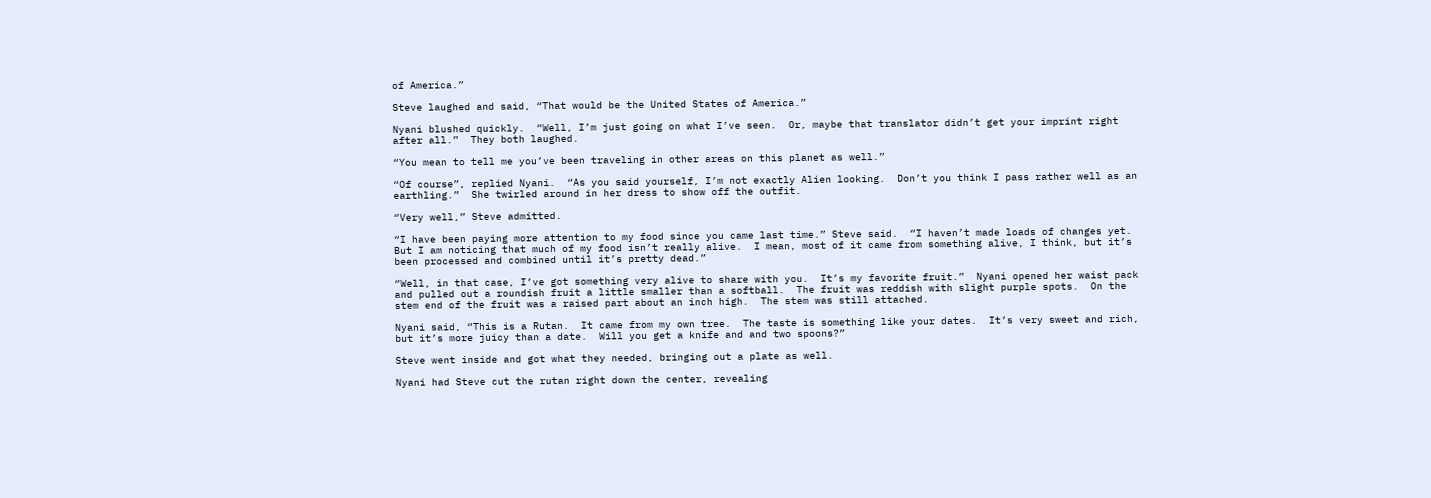of America.”

Steve laughed and said, “That would be the United States of America.”

Nyani blushed quickly.  “Well, I’m just going on what I’ve seen.  Or, maybe that translator didn’t get your imprint right after all.”  They both laughed.

“You mean to tell me you’ve been traveling in other areas on this planet as well.”

“Of course”, replied Nyani.  “As you said yourself, I’m not exactly Alien looking.  Don’t you think I pass rather well as an earthling.”  She twirled around in her dress to show off the outfit.

“Very well,” Steve admitted.

“I have been paying more attention to my food since you came last time.” Steve said.  “I haven’t made loads of changes yet.  But I am noticing that much of my food isn’t really alive.  I mean, most of it came from something alive, I think, but it’s been processed and combined until it’s pretty dead.”

“Well, in that case, I’ve got something very alive to share with you.  It’s my favorite fruit.”  Nyani opened her waist pack and pulled out a roundish fruit a little smaller than a softball.  The fruit was reddish with slight purple spots.  On the stem end of the fruit was a raised part about an inch high.  The stem was still attached.

Nyani said, “This is a Rutan.  It came from my own tree.  The taste is something like your dates.  It’s very sweet and rich, but it’s more juicy than a date.  Will you get a knife and and two spoons?”

Steve went inside and got what they needed, bringing out a plate as well.

Nyani had Steve cut the rutan right down the center, revealing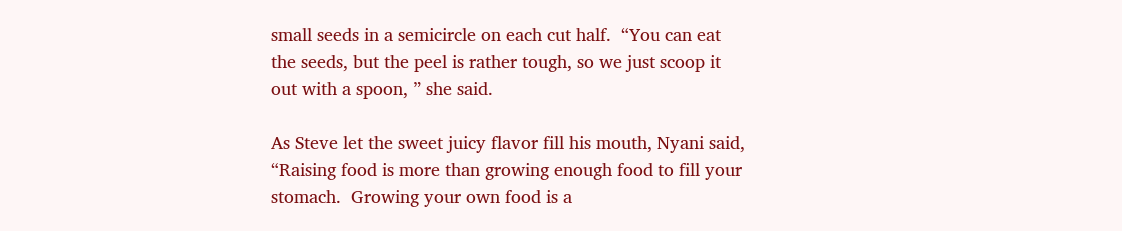small seeds in a semicircle on each cut half.  “You can eat the seeds, but the peel is rather tough, so we just scoop it out with a spoon, ” she said.

As Steve let the sweet juicy flavor fill his mouth, Nyani said, “Raising food is more than growing enough food to fill your stomach.  Growing your own food is a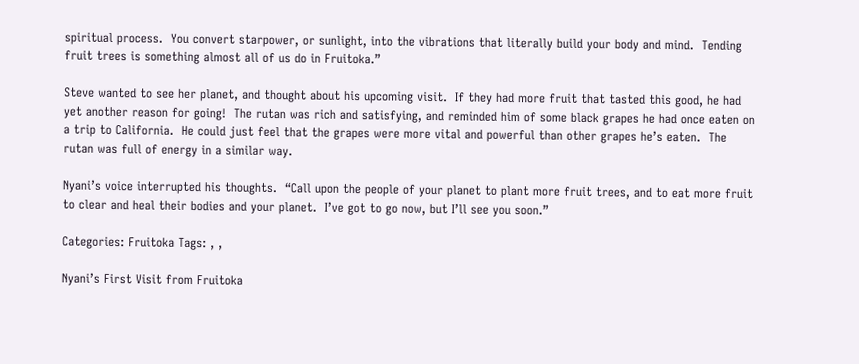spiritual process.  You convert starpower, or sunlight, into the vibrations that literally build your body and mind.  Tending fruit trees is something almost all of us do in Fruitoka.”

Steve wanted to see her planet, and thought about his upcoming visit.  If they had more fruit that tasted this good, he had yet another reason for going!  The rutan was rich and satisfying, and reminded him of some black grapes he had once eaten on a trip to California.  He could just feel that the grapes were more vital and powerful than other grapes he’s eaten.  The rutan was full of energy in a similar way.

Nyani’s voice interrupted his thoughts.  “Call upon the people of your planet to plant more fruit trees, and to eat more fruit to clear and heal their bodies and your planet.  I’ve got to go now, but I’ll see you soon.”

Categories: Fruitoka Tags: , ,

Nyani’s First Visit from Fruitoka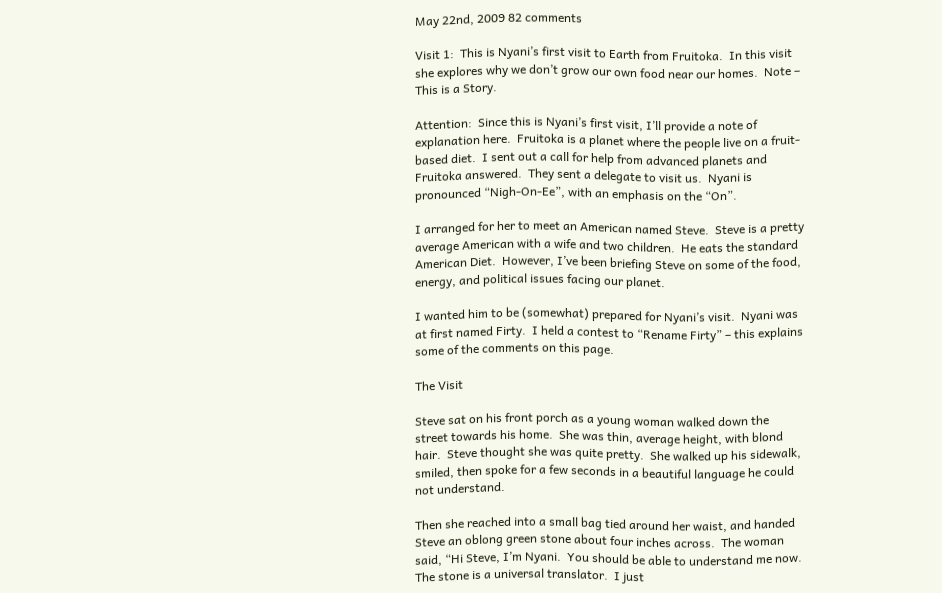May 22nd, 2009 82 comments

Visit 1:  This is Nyani’s first visit to Earth from Fruitoka.  In this visit she explores why we don’t grow our own food near our homes.  Note – This is a Story.

Attention:  Since this is Nyani’s first visit, I’ll provide a note of explanation here.  Fruitoka is a planet where the people live on a fruit-based diet.  I sent out a call for help from advanced planets and Fruitoka answered.  They sent a delegate to visit us.  Nyani is pronounced “Nigh-On-Ee”, with an emphasis on the “On”.

I arranged for her to meet an American named Steve.  Steve is a pretty average American with a wife and two children.  He eats the standard American Diet.  However, I’ve been briefing Steve on some of the food, energy, and political issues facing our planet.

I wanted him to be (somewhat) prepared for Nyani’s visit.  Nyani was at first named Firty.  I held a contest to “Rename Firty” – this explains some of the comments on this page.

The Visit

Steve sat on his front porch as a young woman walked down the street towards his home.  She was thin, average height, with blond hair.  Steve thought she was quite pretty.  She walked up his sidewalk, smiled, then spoke for a few seconds in a beautiful language he could not understand.

Then she reached into a small bag tied around her waist, and handed Steve an oblong green stone about four inches across.  The woman said, “Hi Steve, I’m Nyani.  You should be able to understand me now.  The stone is a universal translator.  I just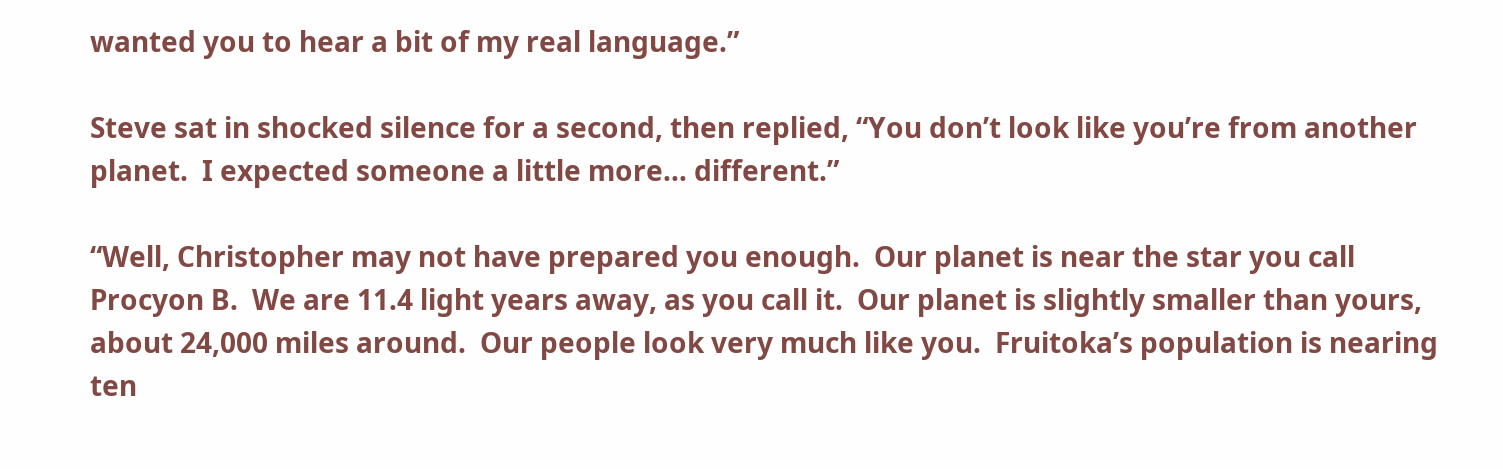wanted you to hear a bit of my real language.”

Steve sat in shocked silence for a second, then replied, “You don’t look like you’re from another planet.  I expected someone a little more… different.”

“Well, Christopher may not have prepared you enough.  Our planet is near the star you call Procyon B.  We are 11.4 light years away, as you call it.  Our planet is slightly smaller than yours, about 24,000 miles around.  Our people look very much like you.  Fruitoka’s population is nearing ten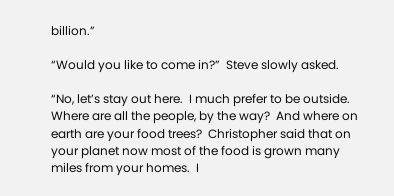billion.”

“Would you like to come in?”  Steve slowly asked.

“No, let’s stay out here.  I much prefer to be outside.  Where are all the people, by the way?  And where on earth are your food trees?  Christopher said that on your planet now most of the food is grown many miles from your homes.  I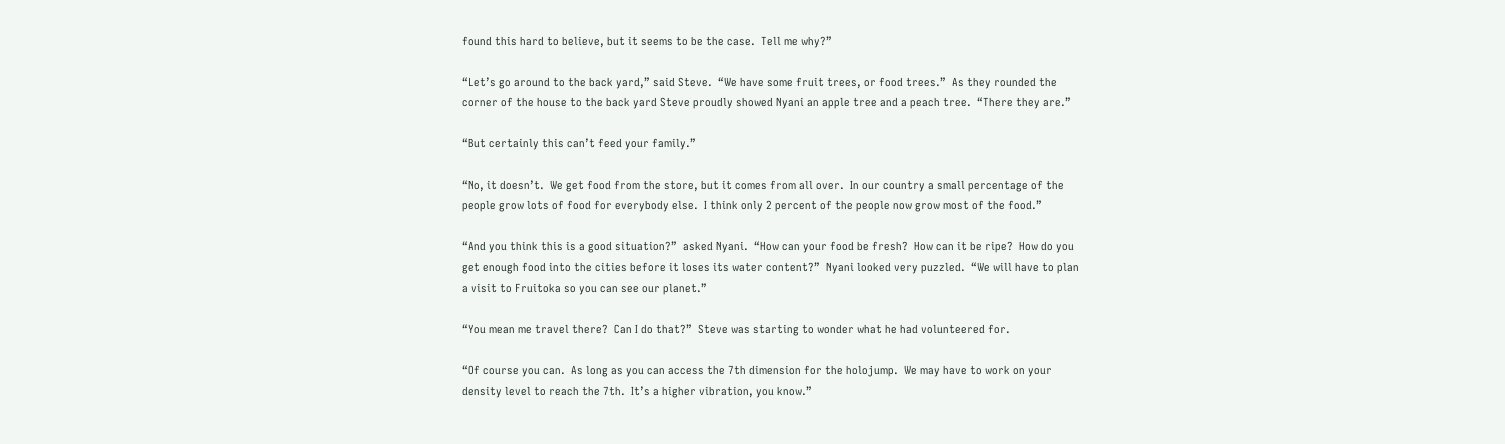found this hard to believe, but it seems to be the case.  Tell me why?”

“Let’s go around to the back yard,” said Steve.  “We have some fruit trees, or food trees.”  As they rounded the corner of the house to the back yard Steve proudly showed Nyani an apple tree and a peach tree.  “There they are.”

“But certainly this can’t feed your family.”

“No, it doesn’t.  We get food from the store, but it comes from all over.  In our country a small percentage of the people grow lots of food for everybody else.  I think only 2 percent of the people now grow most of the food.”

“And you think this is a good situation?”  asked Nyani.  “How can your food be fresh?  How can it be ripe?  How do you get enough food into the cities before it loses its water content?”  Nyani looked very puzzled.  “We will have to plan a visit to Fruitoka so you can see our planet.”

“You mean me travel there?  Can I do that?”  Steve was starting to wonder what he had volunteered for.

“Of course you can.  As long as you can access the 7th dimension for the holojump.  We may have to work on your density level to reach the 7th.  It’s a higher vibration, you know.”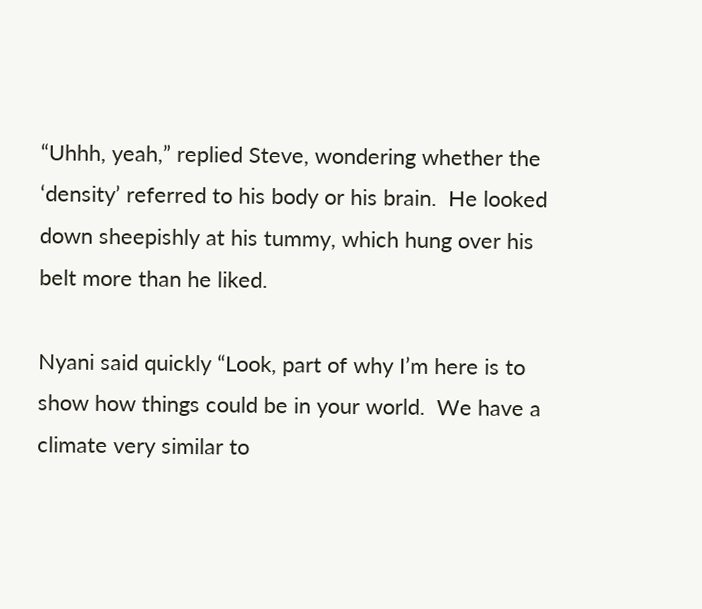“Uhhh, yeah,” replied Steve, wondering whether the ‘density’ referred to his body or his brain.  He looked down sheepishly at his tummy, which hung over his belt more than he liked.

Nyani said quickly “Look, part of why I’m here is to show how things could be in your world.  We have a climate very similar to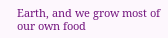Earth, and we grow most of our own food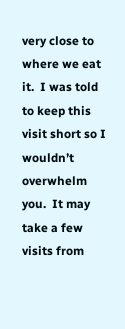very close to where we eat it.  I was told to keep this visit short so I wouldn’t overwhelm you.  It may take a few visits from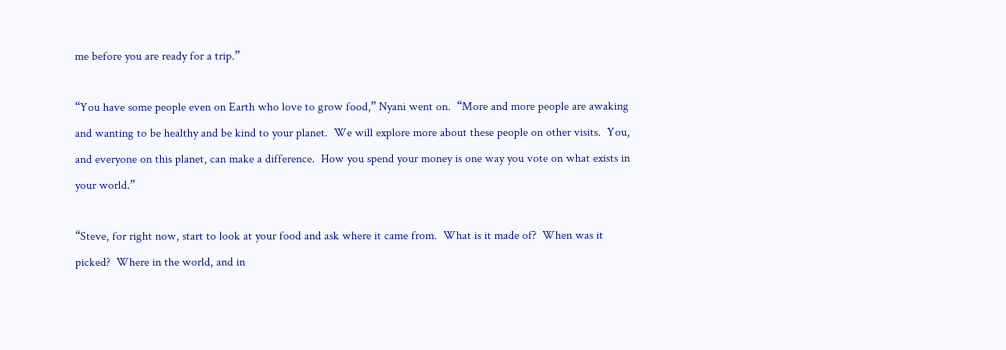me before you are ready for a trip.”

“You have some people even on Earth who love to grow food,” Nyani went on.  “More and more people are awaking and wanting to be healthy and be kind to your planet.  We will explore more about these people on other visits.  You, and everyone on this planet, can make a difference.  How you spend your money is one way you vote on what exists in your world.”

“Steve, for right now, start to look at your food and ask where it came from.  What is it made of?  When was it picked?  Where in the world, and in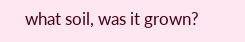what soil, was it grown?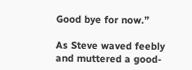Good bye for now.”

As Steve waved feebly and muttered a good-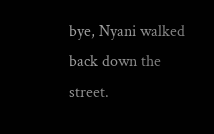bye, Nyani walked back down the street.